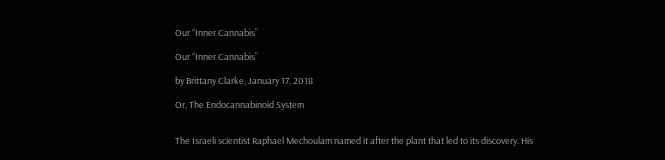Our “Inner Cannabis”

Our “Inner Cannabis”

by Brittany Clarke, January 17, 2018

Or, The Endocannabinoid System


The Israeli scientist Raphael Mechoulam named it after the plant that led to its discovery. His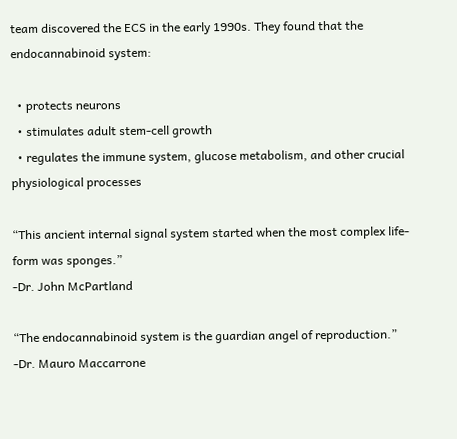team discovered the ECS in the early 1990s. They found that the endocannabinoid system:

  • protects neurons
  • stimulates adult stem-cell growth
  • regulates the immune system, glucose metabolism, and other crucial physiological processes

“This ancient internal signal system started when the most complex life-form was sponges.”
-Dr. John McPartland

“The endocannabinoid system is the guardian angel of reproduction.”
-Dr. Mauro Maccarrone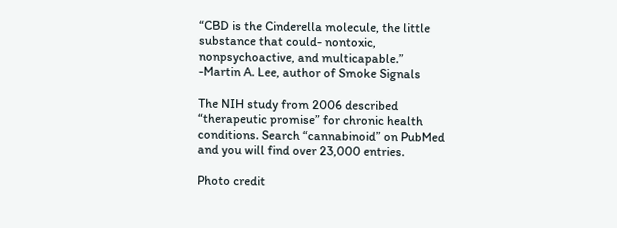“CBD is the Cinderella molecule, the little substance that could- nontoxic, nonpsychoactive, and multicapable.”
-Martin A. Lee, author of Smoke Signals

The NIH study from 2006 described “therapeutic promise” for chronic health conditions. Search “cannabinoid” on PubMed and you will find over 23,000 entries.

Photo credit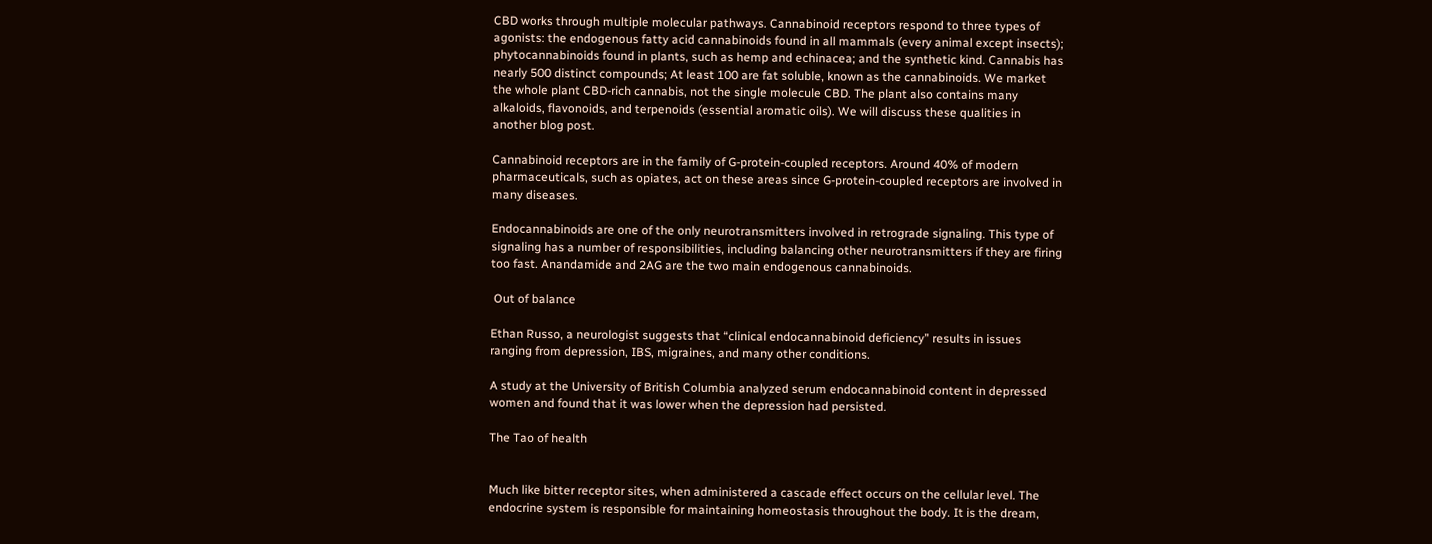CBD works through multiple molecular pathways. Cannabinoid receptors respond to three types of agonists: the endogenous fatty acid cannabinoids found in all mammals (every animal except insects); phytocannabinoids found in plants, such as hemp and echinacea; and the synthetic kind. Cannabis has nearly 500 distinct compounds; At least 100 are fat soluble, known as the cannabinoids. We market the whole plant CBD-rich cannabis, not the single molecule CBD. The plant also contains many alkaloids, flavonoids, and terpenoids (essential aromatic oils). We will discuss these qualities in another blog post.

Cannabinoid receptors are in the family of G-protein-coupled receptors. Around 40% of modern pharmaceuticals, such as opiates, act on these areas since G-protein-coupled receptors are involved in many diseases.

Endocannabinoids are one of the only neurotransmitters involved in retrograde signaling. This type of signaling has a number of responsibilities, including balancing other neurotransmitters if they are firing too fast. Anandamide and 2AG are the two main endogenous cannabinoids.

 Out of balance

Ethan Russo, a neurologist suggests that “clinical endocannabinoid deficiency” results in issues ranging from depression, IBS, migraines, and many other conditions.

A study at the University of British Columbia analyzed serum endocannabinoid content in depressed women and found that it was lower when the depression had persisted.

The Tao of health


Much like bitter receptor sites, when administered a cascade effect occurs on the cellular level. The endocrine system is responsible for maintaining homeostasis throughout the body. It is the dream,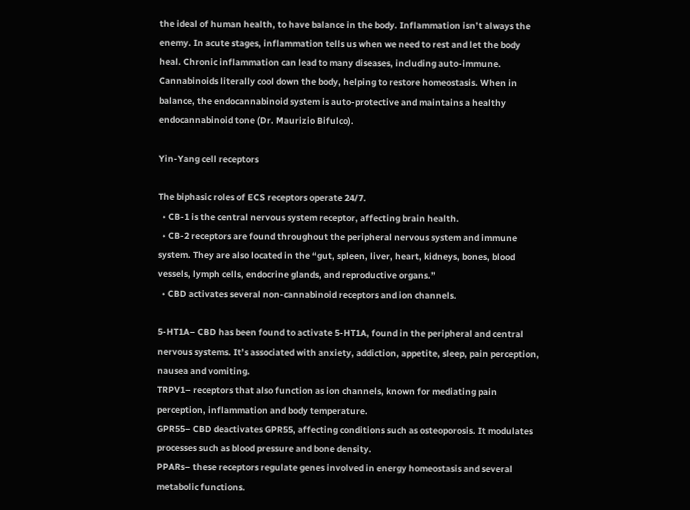the ideal of human health, to have balance in the body. Inflammation isn’t always the enemy. In acute stages, inflammation tells us when we need to rest and let the body heal. Chronic inflammation can lead to many diseases, including auto-immune. Cannabinoids literally cool down the body, helping to restore homeostasis. When in balance, the endocannabinoid system is auto-protective and maintains a healthy endocannabinoid tone (Dr. Maurizio Bifulco).

Yin-Yang cell receptors

The biphasic roles of ECS receptors operate 24/7.
  • CB-1 is the central nervous system receptor, affecting brain health.
  • CB-2 receptors are found throughout the peripheral nervous system and immune system. They are also located in the “gut, spleen, liver, heart, kidneys, bones, blood vessels, lymph cells, endocrine glands, and reproductive organs.”
  • CBD activates several non-cannabinoid receptors and ion channels.

5-HT1A– CBD has been found to activate 5-HT1A, found in the peripheral and central nervous systems. It’s associated with anxiety, addiction, appetite, sleep, pain perception, nausea and vomiting.
TRPV1– receptors that also function as ion channels, known for mediating pain perception, inflammation and body temperature.
GPR55– CBD deactivates GPR55, affecting conditions such as osteoporosis. It modulates processes such as blood pressure and bone density.
PPARs– these receptors regulate genes involved in energy homeostasis and several metabolic functions.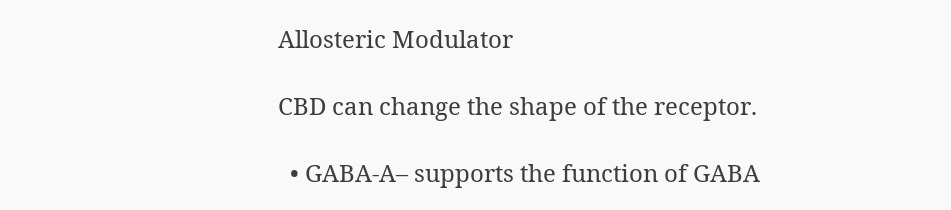Allosteric Modulator

CBD can change the shape of the receptor.

  • GABA-A– supports the function of GABA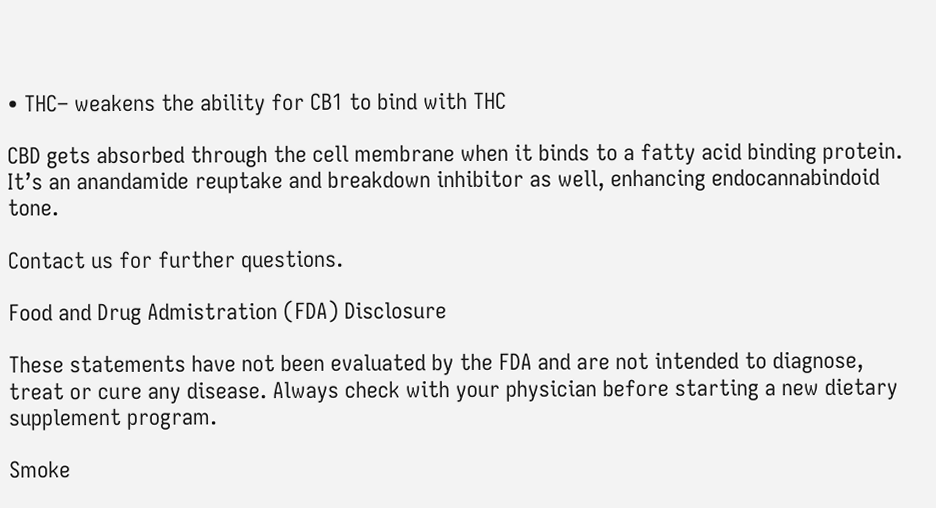• THC– weakens the ability for CB1 to bind with THC

CBD gets absorbed through the cell membrane when it binds to a fatty acid binding protein. It’s an anandamide reuptake and breakdown inhibitor as well, enhancing endocannabindoid tone.

Contact us for further questions.

Food and Drug Admistration (FDA) Disclosure

These statements have not been evaluated by the FDA and are not intended to diagnose, treat or cure any disease. Always check with your physician before starting a new dietary supplement program.

Smoke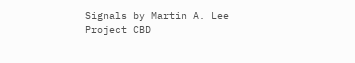Signals by Martin A. Lee
Project CBD